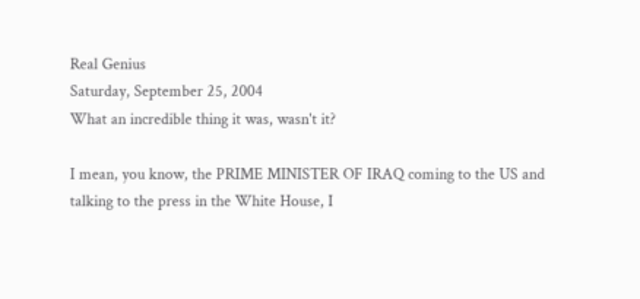Real Genius
Saturday, September 25, 2004
What an incredible thing it was, wasn't it?

I mean, you know, the PRIME MINISTER OF IRAQ coming to the US and talking to the press in the White House, I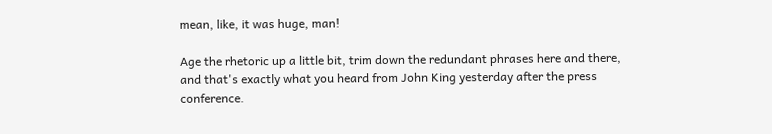mean, like, it was huge, man!

Age the rhetoric up a little bit, trim down the redundant phrases here and there, and that's exactly what you heard from John King yesterday after the press conference.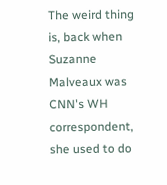The weird thing is, back when Suzanne Malveaux was CNN's WH correspondent, she used to do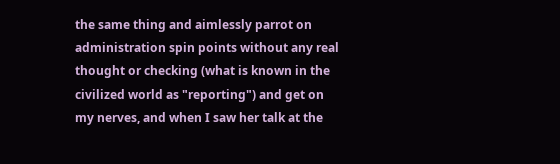the same thing and aimlessly parrot on administration spin points without any real thought or checking (what is known in the civilized world as "reporting") and get on my nerves, and when I saw her talk at the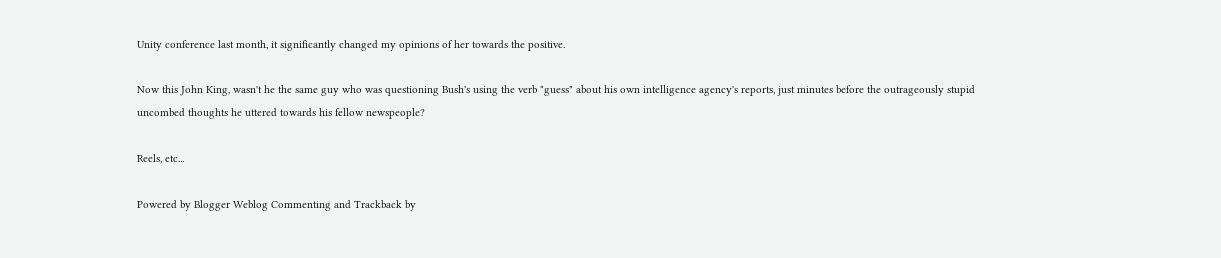Unity conference last month, it significantly changed my opinions of her towards the positive.

Now this John King, wasn't he the same guy who was questioning Bush's using the verb "guess" about his own intelligence agency's reports, just minutes before the outrageously stupid uncombed thoughts he uttered towards his fellow newspeople?

Reels, etc...

Powered by Blogger Weblog Commenting and Trackback by